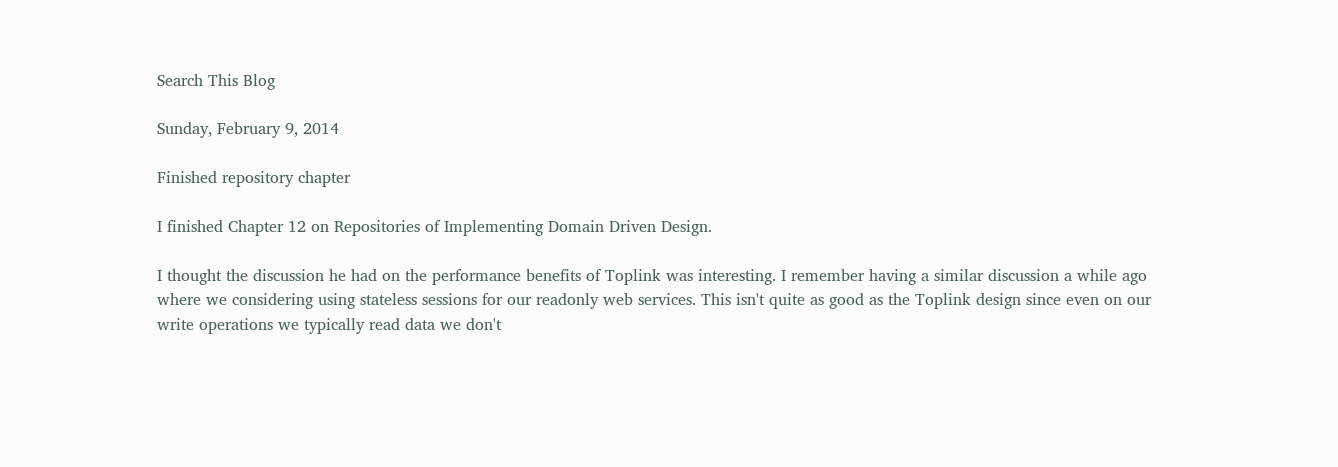Search This Blog

Sunday, February 9, 2014

Finished repository chapter

I finished Chapter 12 on Repositories of Implementing Domain Driven Design.

I thought the discussion he had on the performance benefits of Toplink was interesting. I remember having a similar discussion a while ago where we considering using stateless sessions for our readonly web services. This isn't quite as good as the Toplink design since even on our write operations we typically read data we don't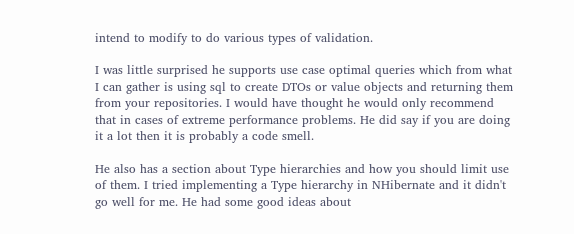intend to modify to do various types of validation.

I was little surprised he supports use case optimal queries which from what I can gather is using sql to create DTOs or value objects and returning them from your repositories. I would have thought he would only recommend that in cases of extreme performance problems. He did say if you are doing it a lot then it is probably a code smell.

He also has a section about Type hierarchies and how you should limit use of them. I tried implementing a Type hierarchy in NHibernate and it didn't go well for me. He had some good ideas about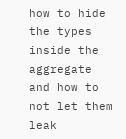how to hide the types inside the aggregate and how to not let them leak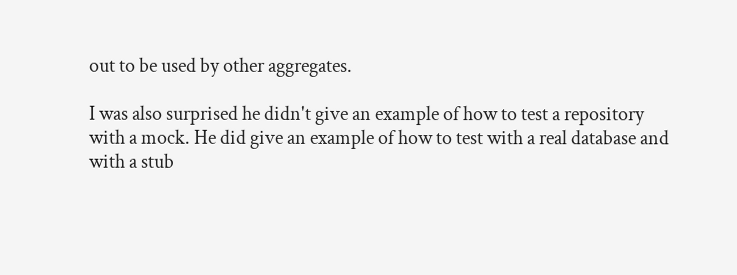out to be used by other aggregates.

I was also surprised he didn't give an example of how to test a repository with a mock. He did give an example of how to test with a real database and with a stub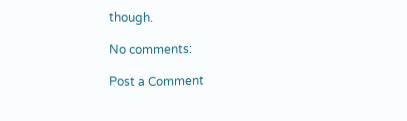though.

No comments:

Post a Comment